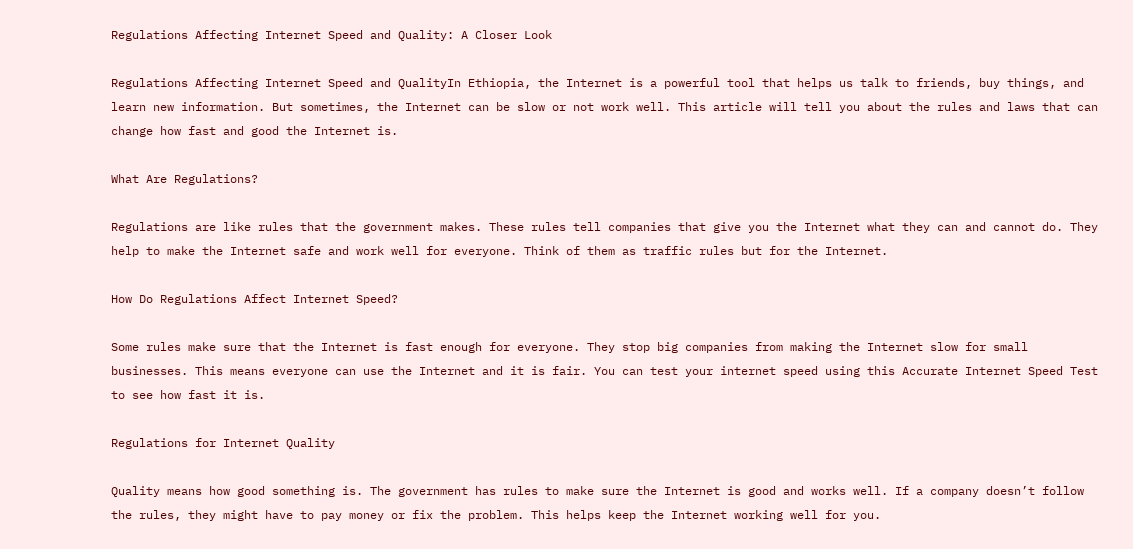Regulations Affecting Internet Speed and Quality: A Closer Look

Regulations Affecting Internet Speed and QualityIn Ethiopia, the Internet is a powerful tool that helps us talk to friends, buy things, and learn new information. But sometimes, the Internet can be slow or not work well. This article will tell you about the rules and laws that can change how fast and good the Internet is.

What Are Regulations?

Regulations are like rules that the government makes. These rules tell companies that give you the Internet what they can and cannot do. They help to make the Internet safe and work well for everyone. Think of them as traffic rules but for the Internet.

How Do Regulations Affect Internet Speed?

Some rules make sure that the Internet is fast enough for everyone. They stop big companies from making the Internet slow for small businesses. This means everyone can use the Internet and it is fair. You can test your internet speed using this Accurate Internet Speed Test to see how fast it is.

Regulations for Internet Quality

Quality means how good something is. The government has rules to make sure the Internet is good and works well. If a company doesn’t follow the rules, they might have to pay money or fix the problem. This helps keep the Internet working well for you.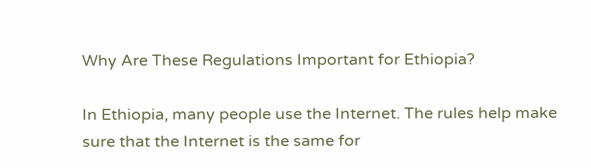Why Are These Regulations Important for Ethiopia?

In Ethiopia, many people use the Internet. The rules help make sure that the Internet is the same for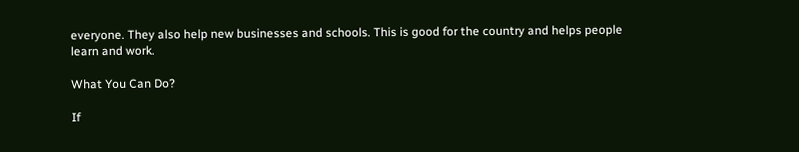everyone. They also help new businesses and schools. This is good for the country and helps people learn and work.

What You Can Do?

If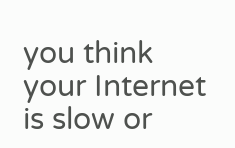you think your Internet is slow or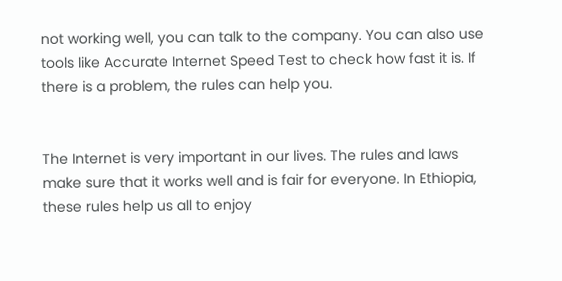not working well, you can talk to the company. You can also use tools like Accurate Internet Speed Test to check how fast it is. If there is a problem, the rules can help you.


The Internet is very important in our lives. The rules and laws make sure that it works well and is fair for everyone. In Ethiopia, these rules help us all to enjoy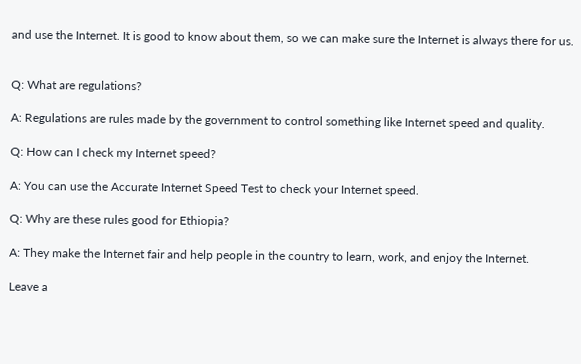and use the Internet. It is good to know about them, so we can make sure the Internet is always there for us.


Q: What are regulations?

A: Regulations are rules made by the government to control something like Internet speed and quality.

Q: How can I check my Internet speed?

A: You can use the Accurate Internet Speed Test to check your Internet speed.

Q: Why are these rules good for Ethiopia?

A: They make the Internet fair and help people in the country to learn, work, and enjoy the Internet.

Leave a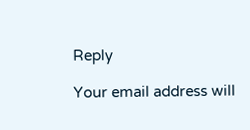Reply

Your email address will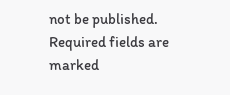not be published. Required fields are marked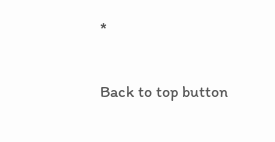*

Back to top button